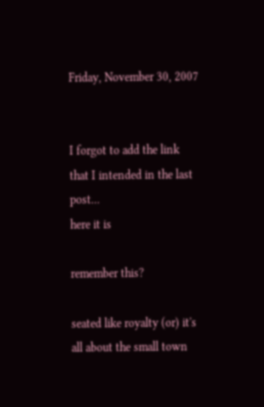Friday, November 30, 2007


I forgot to add the link that I intended in the last post...
here it is

remember this?

seated like royalty (or) it's all about the small town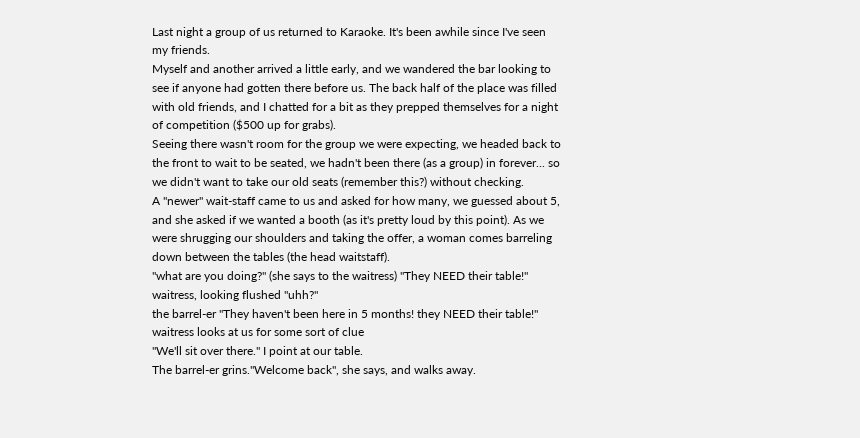Last night a group of us returned to Karaoke. It's been awhile since I've seen my friends.
Myself and another arrived a little early, and we wandered the bar looking to see if anyone had gotten there before us. The back half of the place was filled with old friends, and I chatted for a bit as they prepped themselves for a night of competition ($500 up for grabs).
Seeing there wasn't room for the group we were expecting, we headed back to the front to wait to be seated, we hadn't been there (as a group) in forever... so we didn't want to take our old seats (remember this?) without checking.
A "newer" wait-staff came to us and asked for how many, we guessed about 5, and she asked if we wanted a booth (as it's pretty loud by this point). As we were shrugging our shoulders and taking the offer, a woman comes barreling down between the tables (the head waitstaff).
"what are you doing?" (she says to the waitress) "They NEED their table!"
waitress, looking flushed "uhh?"
the barrel-er "They haven't been here in 5 months! they NEED their table!"
waitress looks at us for some sort of clue
"We'll sit over there." I point at our table.
The barrel-er grins."Welcome back", she says, and walks away.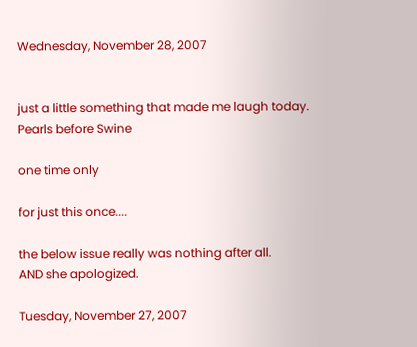Wednesday, November 28, 2007


just a little something that made me laugh today.
Pearls before Swine

one time only

for just this once....

the below issue really was nothing after all.
AND she apologized.

Tuesday, November 27, 2007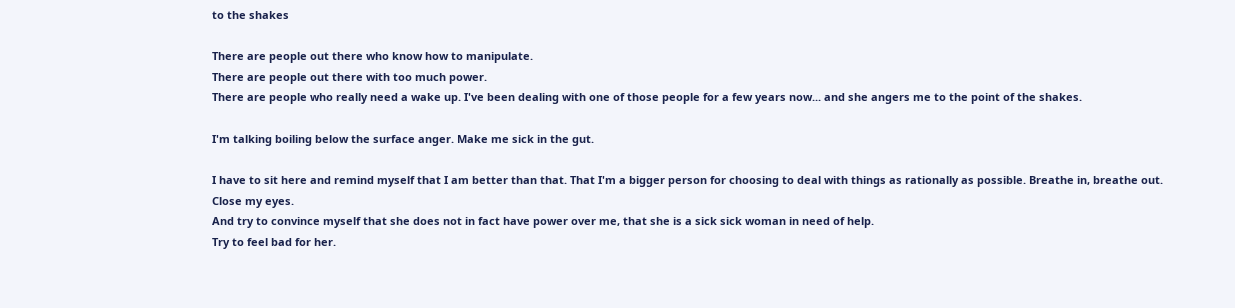to the shakes

There are people out there who know how to manipulate.
There are people out there with too much power.
There are people who really need a wake up. I've been dealing with one of those people for a few years now... and she angers me to the point of the shakes.

I'm talking boiling below the surface anger. Make me sick in the gut.

I have to sit here and remind myself that I am better than that. That I'm a bigger person for choosing to deal with things as rationally as possible. Breathe in, breathe out.
Close my eyes.
And try to convince myself that she does not in fact have power over me, that she is a sick sick woman in need of help.
Try to feel bad for her.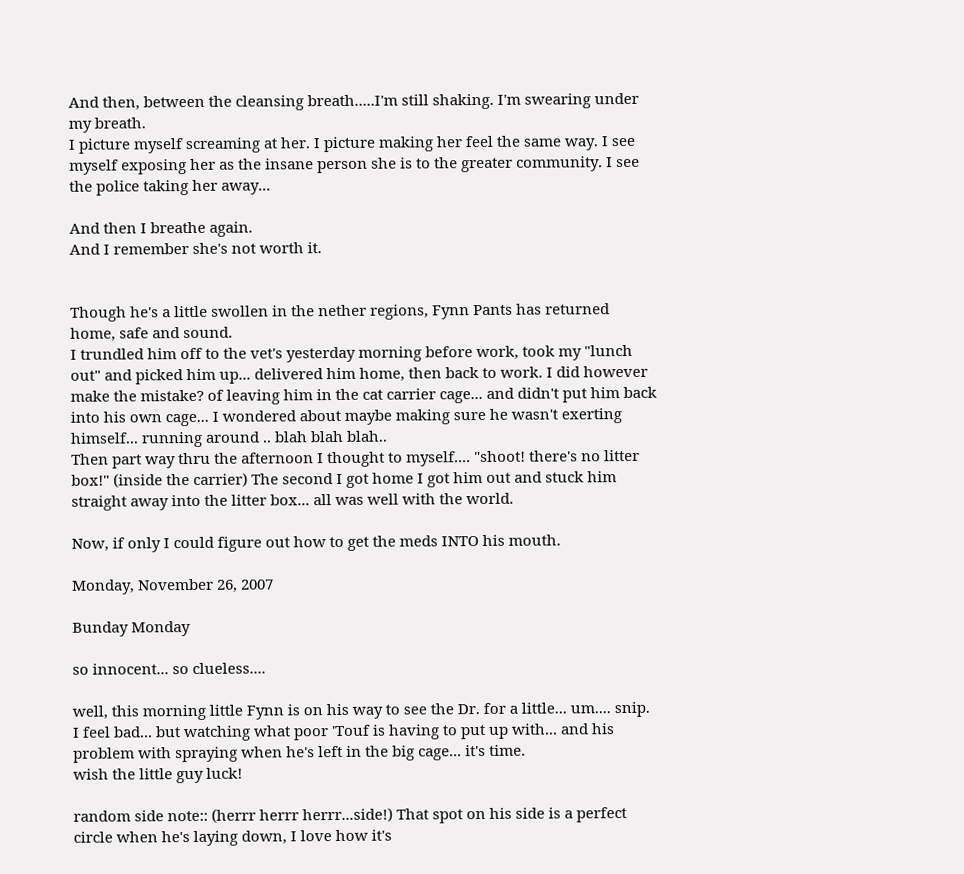And then, between the cleansing breath.....I'm still shaking. I'm swearing under my breath.
I picture myself screaming at her. I picture making her feel the same way. I see myself exposing her as the insane person she is to the greater community. I see the police taking her away...

And then I breathe again.
And I remember she's not worth it.


Though he's a little swollen in the nether regions, Fynn Pants has returned home, safe and sound.
I trundled him off to the vet's yesterday morning before work, took my "lunch out" and picked him up... delivered him home, then back to work. I did however make the mistake? of leaving him in the cat carrier cage... and didn't put him back into his own cage... I wondered about maybe making sure he wasn't exerting himself... running around .. blah blah blah..
Then part way thru the afternoon I thought to myself.... "shoot! there's no litter box!" (inside the carrier) The second I got home I got him out and stuck him straight away into the litter box... all was well with the world.

Now, if only I could figure out how to get the meds INTO his mouth.

Monday, November 26, 2007

Bunday Monday

so innocent... so clueless....

well, this morning little Fynn is on his way to see the Dr. for a little... um.... snip.
I feel bad... but watching what poor 'Touf is having to put up with... and his problem with spraying when he's left in the big cage... it's time.
wish the little guy luck!

random side note:: (herrr herrr herrr...side!) That spot on his side is a perfect circle when he's laying down, I love how it's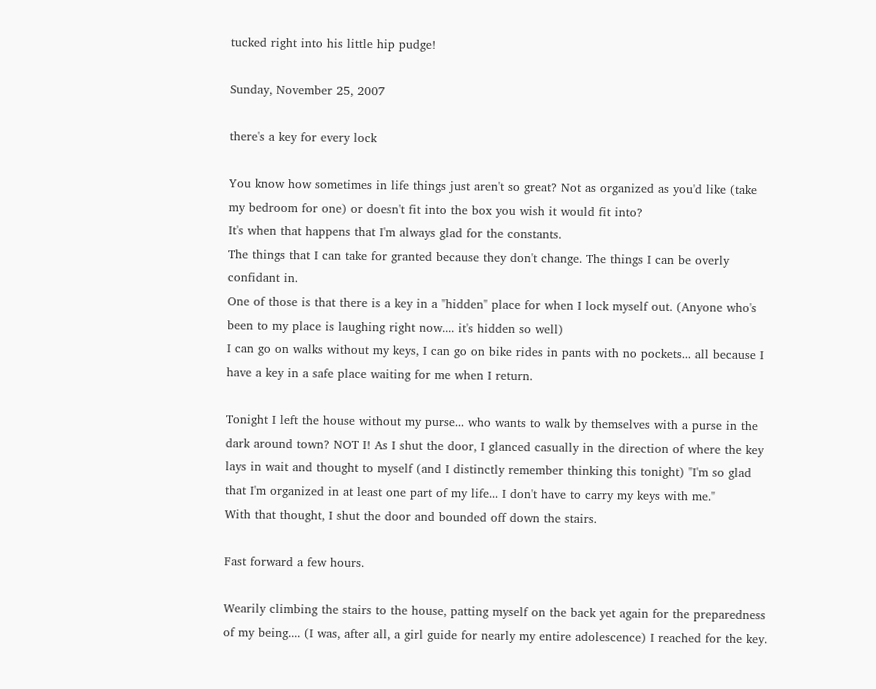tucked right into his little hip pudge!

Sunday, November 25, 2007

there's a key for every lock

You know how sometimes in life things just aren't so great? Not as organized as you'd like (take my bedroom for one) or doesn't fit into the box you wish it would fit into?
It's when that happens that I'm always glad for the constants.
The things that I can take for granted because they don't change. The things I can be overly confidant in.
One of those is that there is a key in a "hidden" place for when I lock myself out. (Anyone who's been to my place is laughing right now.... it's hidden so well)
I can go on walks without my keys, I can go on bike rides in pants with no pockets... all because I have a key in a safe place waiting for me when I return.

Tonight I left the house without my purse... who wants to walk by themselves with a purse in the dark around town? NOT I! As I shut the door, I glanced casually in the direction of where the key lays in wait and thought to myself (and I distinctly remember thinking this tonight) "I'm so glad that I'm organized in at least one part of my life... I don't have to carry my keys with me."
With that thought, I shut the door and bounded off down the stairs.

Fast forward a few hours.

Wearily climbing the stairs to the house, patting myself on the back yet again for the preparedness of my being.... (I was, after all, a girl guide for nearly my entire adolescence) I reached for the key.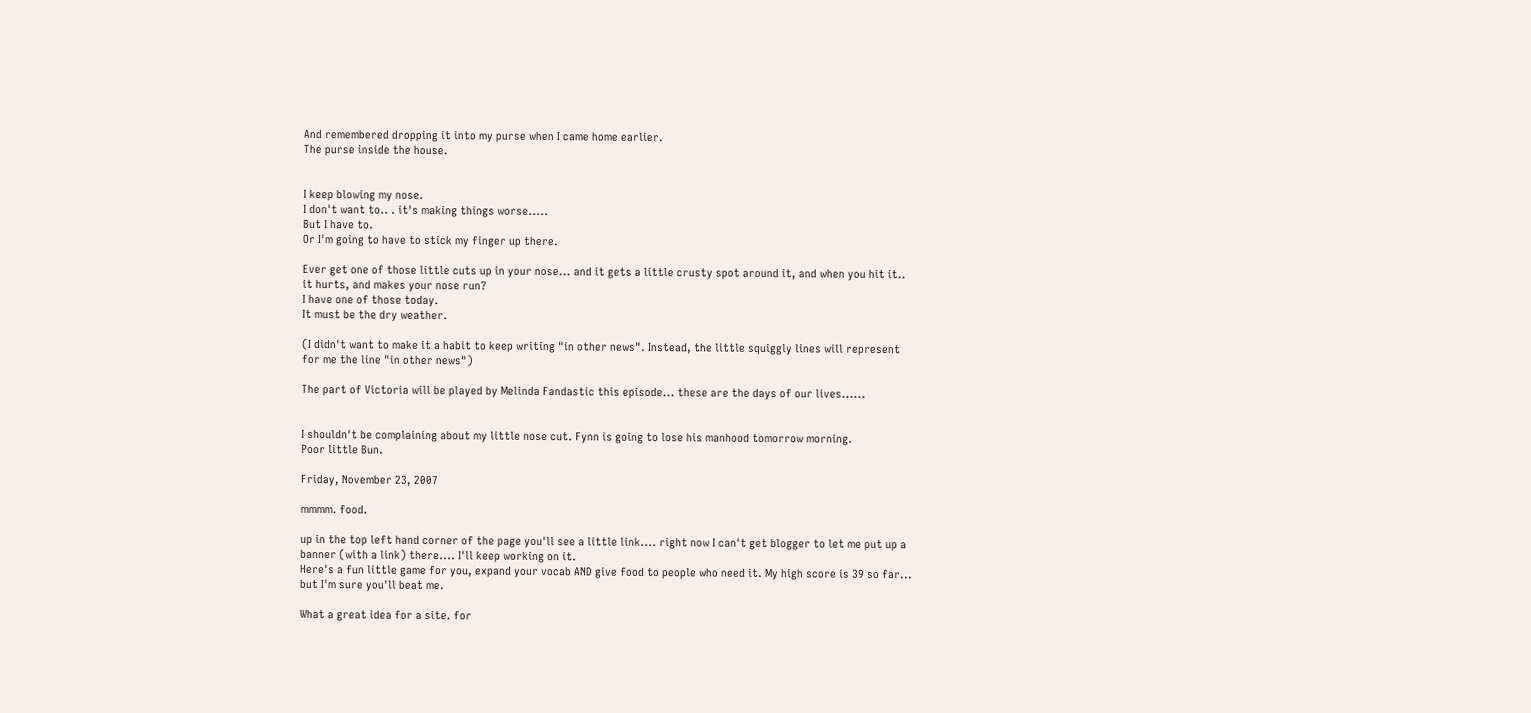And remembered dropping it into my purse when I came home earlier.
The purse inside the house.


I keep blowing my nose.
I don't want to.. . it's making things worse.....
But I have to.
Or I'm going to have to stick my finger up there.

Ever get one of those little cuts up in your nose... and it gets a little crusty spot around it, and when you hit it.. it hurts, and makes your nose run?
I have one of those today.
It must be the dry weather.

(I didn't want to make it a habit to keep writing "in other news". Instead, the little squiggly lines will represent for me the line "in other news")

The part of Victoria will be played by Melinda Fandastic this episode... these are the days of our lives......


I shouldn't be complaining about my little nose cut. Fynn is going to lose his manhood tomorrow morning.
Poor little Bun.

Friday, November 23, 2007

mmmm. food.

up in the top left hand corner of the page you'll see a little link.... right now I can't get blogger to let me put up a banner (with a link) there.... I'll keep working on it.
Here's a fun little game for you, expand your vocab AND give food to people who need it. My high score is 39 so far... but I'm sure you'll beat me.

What a great idea for a site. for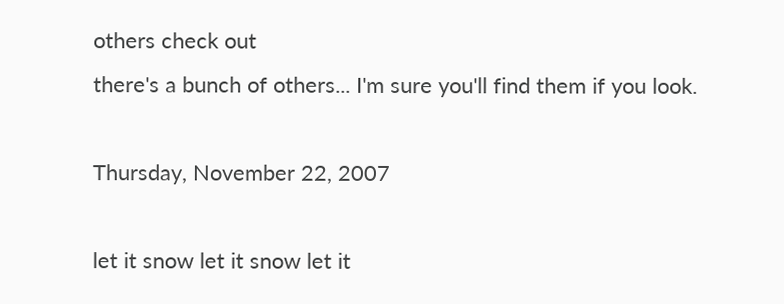others check out
there's a bunch of others... I'm sure you'll find them if you look.

Thursday, November 22, 2007

let it snow let it snow let it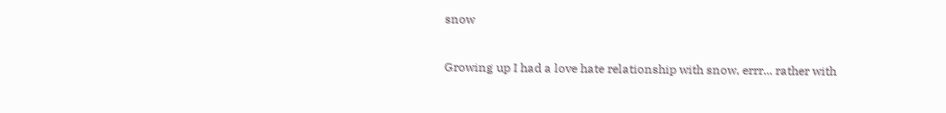snow

Growing up I had a love hate relationship with snow, errr... rather with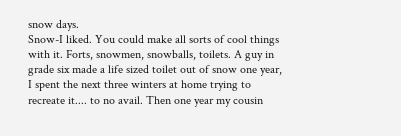snow days.
Snow-I liked. You could make all sorts of cool things with it. Forts, snowmen, snowballs, toilets. A guy in grade six made a life sized toilet out of snow one year, I spent the next three winters at home trying to recreate it.... to no avail. Then one year my cousin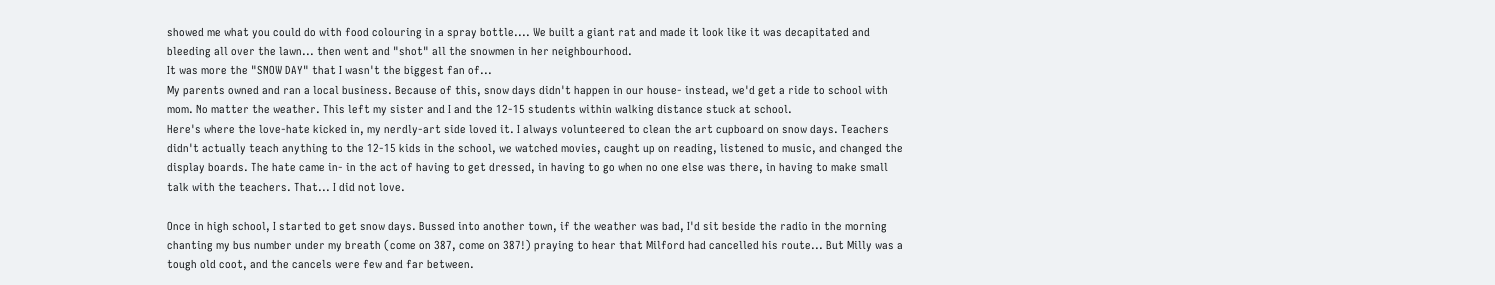showed me what you could do with food colouring in a spray bottle.... We built a giant rat and made it look like it was decapitated and bleeding all over the lawn... then went and "shot" all the snowmen in her neighbourhood.
It was more the "SNOW DAY" that I wasn't the biggest fan of...
My parents owned and ran a local business. Because of this, snow days didn't happen in our house- instead, we'd get a ride to school with mom. No matter the weather. This left my sister and I and the 12-15 students within walking distance stuck at school.
Here's where the love-hate kicked in, my nerdly-art side loved it. I always volunteered to clean the art cupboard on snow days. Teachers didn't actually teach anything to the 12-15 kids in the school, we watched movies, caught up on reading, listened to music, and changed the display boards. The hate came in- in the act of having to get dressed, in having to go when no one else was there, in having to make small talk with the teachers. That... I did not love.

Once in high school, I started to get snow days. Bussed into another town, if the weather was bad, I'd sit beside the radio in the morning chanting my bus number under my breath (come on 387, come on 387!) praying to hear that Milford had cancelled his route... But Milly was a tough old coot, and the cancels were few and far between.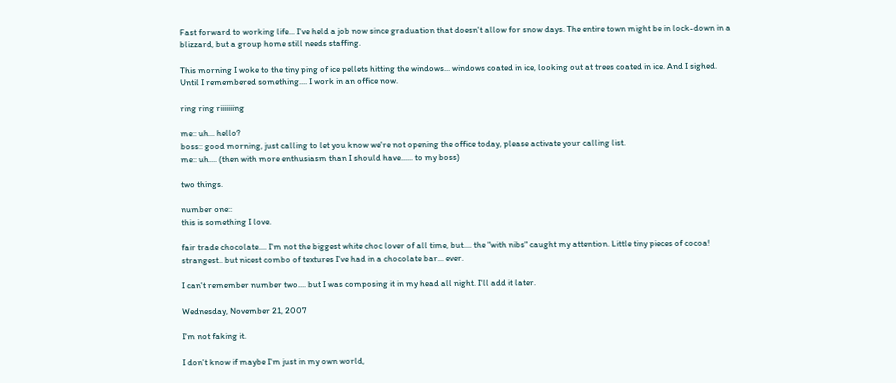Fast forward to working life... I've held a job now since graduation that doesn't allow for snow days. The entire town might be in lock-down in a blizzard, but a group home still needs staffing.

This morning I woke to the tiny ping of ice pellets hitting the windows... windows coated in ice, looking out at trees coated in ice. And I sighed.
Until I remembered something.... I work in an office now.

ring ring riiiiiiing

me:: uh... hello?
boss:: good morning, just calling to let you know we're not opening the office today, please activate your calling list.
me:: uh.... (then with more enthusiasm than I should have...... to my boss)

two things.

number one::
this is something I love.

fair trade chocolate.... I'm not the biggest white choc lover of all time, but.... the "with nibs" caught my attention. Little tiny pieces of cocoa! strangest.. but nicest combo of textures I've had in a chocolate bar... ever.

I can't remember number two.... but I was composing it in my head all night. I'll add it later.

Wednesday, November 21, 2007

I'm not faking it.

I don't know if maybe I'm just in my own world,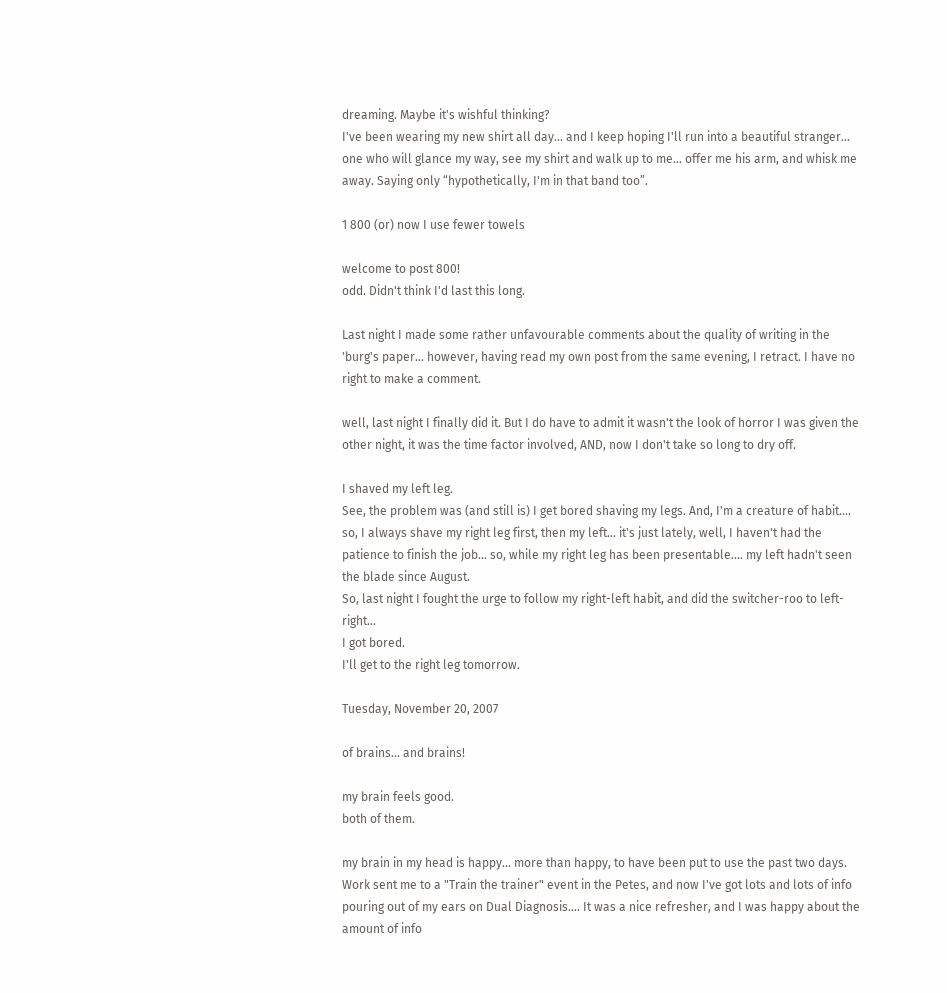dreaming. Maybe it's wishful thinking?
I've been wearing my new shirt all day... and I keep hoping I'll run into a beautiful stranger... one who will glance my way, see my shirt and walk up to me... offer me his arm, and whisk me away. Saying only “hypothetically, I'm in that band too”.

1 800 (or) now I use fewer towels

welcome to post 800!
odd. Didn't think I'd last this long.

Last night I made some rather unfavourable comments about the quality of writing in the 'burg's paper... however, having read my own post from the same evening, I retract. I have no right to make a comment.

well, last night I finally did it. But I do have to admit it wasn't the look of horror I was given the other night, it was the time factor involved, AND, now I don't take so long to dry off.

I shaved my left leg.
See, the problem was (and still is) I get bored shaving my legs. And, I'm a creature of habit.... so, I always shave my right leg first, then my left... it's just lately, well, I haven't had the patience to finish the job... so, while my right leg has been presentable.... my left hadn't seen the blade since August.
So, last night I fought the urge to follow my right-left habit, and did the switcher-roo to left-right...
I got bored.
I'll get to the right leg tomorrow.

Tuesday, November 20, 2007

of brains... and brains!

my brain feels good.
both of them.

my brain in my head is happy... more than happy, to have been put to use the past two days. Work sent me to a "Train the trainer" event in the Petes, and now I've got lots and lots of info pouring out of my ears on Dual Diagnosis.... It was a nice refresher, and I was happy about the amount of info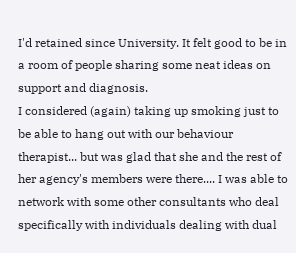I'd retained since University. It felt good to be in a room of people sharing some neat ideas on support and diagnosis.
I considered (again) taking up smoking just to be able to hang out with our behaviour therapist... but was glad that she and the rest of her agency's members were there.... I was able to network with some other consultants who deal specifically with individuals dealing with dual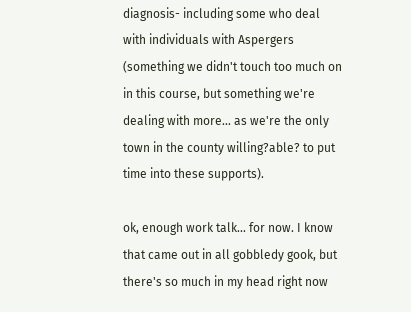diagnosis- including some who deal with individuals with Aspergers (something we didn't touch too much on in this course, but something we're dealing with more... as we're the only town in the county willing?able? to put time into these supports).

ok, enough work talk... for now. I know that came out in all gobbledy gook, but there's so much in my head right now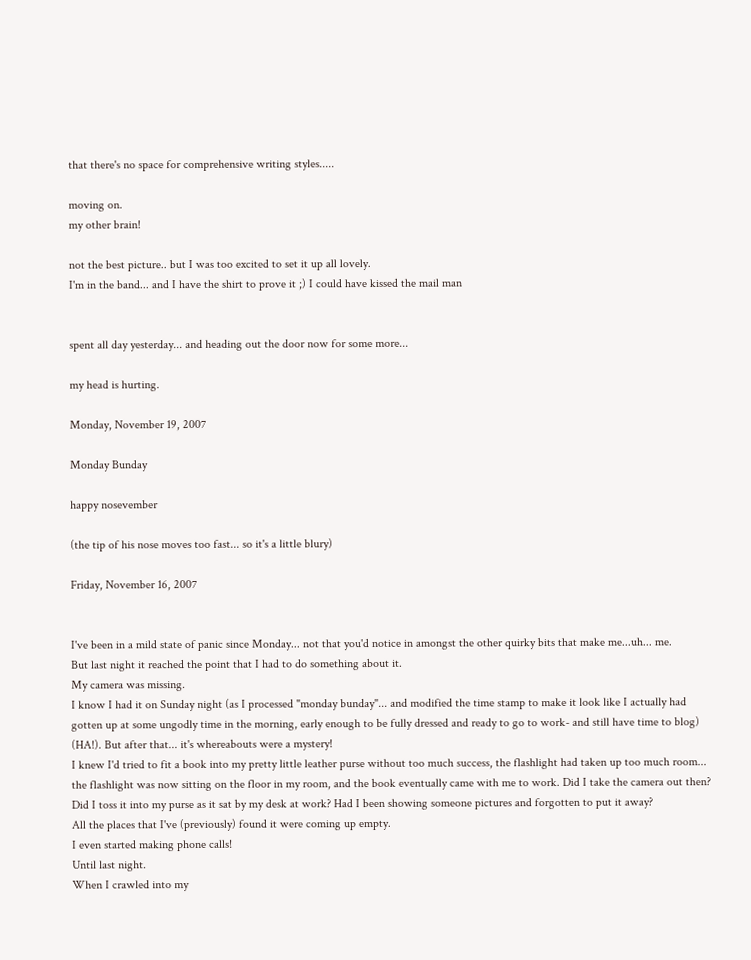that there's no space for comprehensive writing styles.....

moving on.
my other brain!

not the best picture.. but I was too excited to set it up all lovely.
I'm in the band... and I have the shirt to prove it ;) I could have kissed the mail man


spent all day yesterday... and heading out the door now for some more...

my head is hurting.

Monday, November 19, 2007

Monday Bunday

happy nosevember

(the tip of his nose moves too fast... so it's a little blury)

Friday, November 16, 2007


I've been in a mild state of panic since Monday... not that you'd notice in amongst the other quirky bits that make me...uh... me.
But last night it reached the point that I had to do something about it.
My camera was missing.
I know I had it on Sunday night (as I processed "monday bunday"... and modified the time stamp to make it look like I actually had gotten up at some ungodly time in the morning, early enough to be fully dressed and ready to go to work- and still have time to blog) (HA!). But after that... it's whereabouts were a mystery!
I knew I'd tried to fit a book into my pretty little leather purse without too much success, the flashlight had taken up too much room... the flashlight was now sitting on the floor in my room, and the book eventually came with me to work. Did I take the camera out then?
Did I toss it into my purse as it sat by my desk at work? Had I been showing someone pictures and forgotten to put it away?
All the places that I've (previously) found it were coming up empty.
I even started making phone calls!
Until last night.
When I crawled into my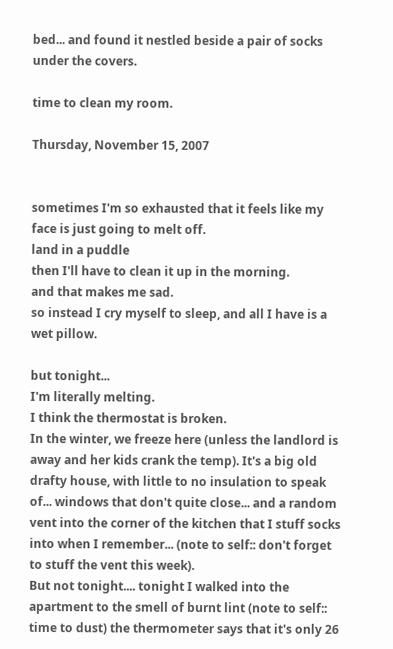bed... and found it nestled beside a pair of socks under the covers.

time to clean my room.

Thursday, November 15, 2007


sometimes I'm so exhausted that it feels like my face is just going to melt off.
land in a puddle
then I'll have to clean it up in the morning.
and that makes me sad.
so instead I cry myself to sleep, and all I have is a wet pillow.

but tonight...
I'm literally melting.
I think the thermostat is broken.
In the winter, we freeze here (unless the landlord is away and her kids crank the temp). It's a big old drafty house, with little to no insulation to speak of... windows that don't quite close... and a random vent into the corner of the kitchen that I stuff socks into when I remember... (note to self:: don't forget to stuff the vent this week).
But not tonight.... tonight I walked into the apartment to the smell of burnt lint (note to self:: time to dust) the thermometer says that it's only 26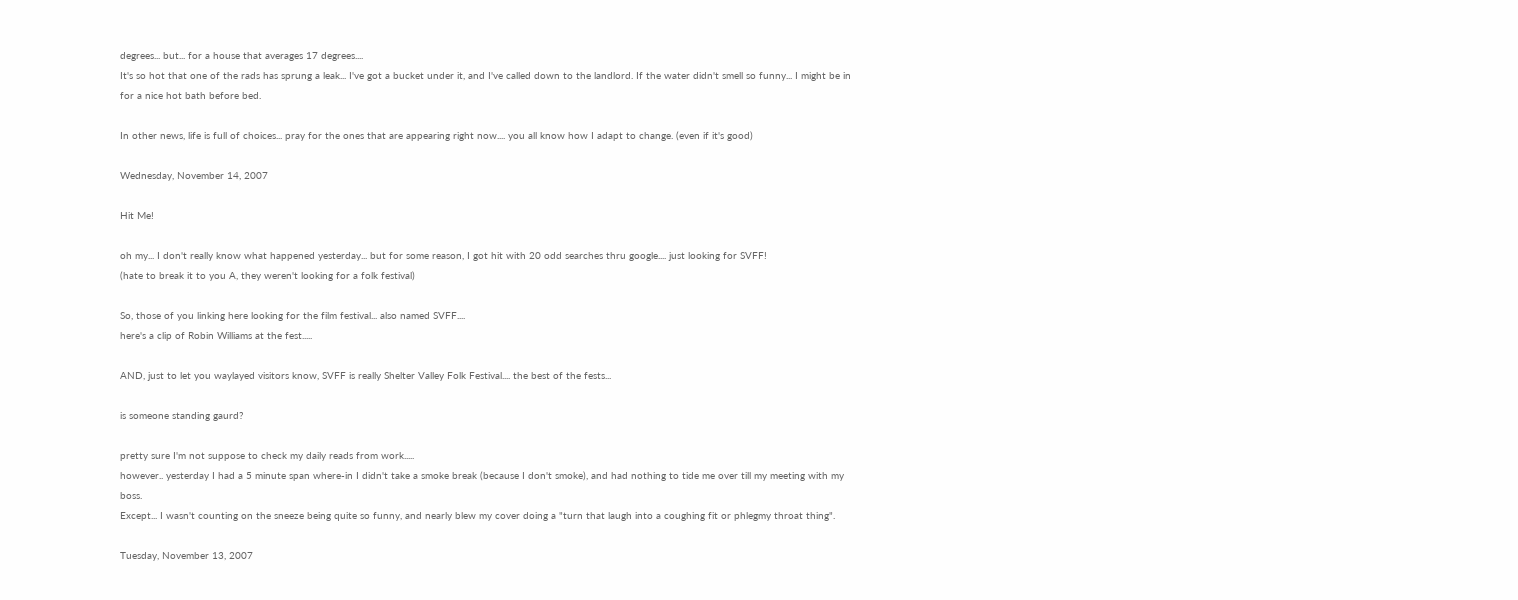degrees... but... for a house that averages 17 degrees....
It's so hot that one of the rads has sprung a leak... I've got a bucket under it, and I've called down to the landlord. If the water didn't smell so funny... I might be in for a nice hot bath before bed.

In other news, life is full of choices... pray for the ones that are appearing right now.... you all know how I adapt to change. (even if it's good)

Wednesday, November 14, 2007

Hit Me!

oh my... I don't really know what happened yesterday... but for some reason, I got hit with 20 odd searches thru google.... just looking for SVFF!
(hate to break it to you A, they weren't looking for a folk festival)

So, those of you linking here looking for the film festival... also named SVFF....
here's a clip of Robin Williams at the fest.....

AND, just to let you waylayed visitors know, SVFF is really Shelter Valley Folk Festival.... the best of the fests...

is someone standing gaurd?

pretty sure I'm not suppose to check my daily reads from work.....
however.. yesterday I had a 5 minute span where-in I didn't take a smoke break (because I don't smoke), and had nothing to tide me over till my meeting with my boss.
Except... I wasn't counting on the sneeze being quite so funny, and nearly blew my cover doing a "turn that laugh into a coughing fit or phlegmy throat thing".

Tuesday, November 13, 2007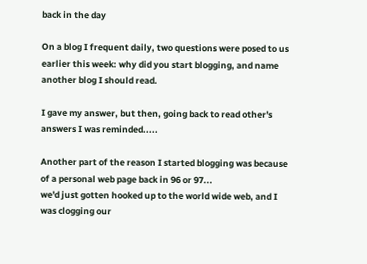back in the day

On a blog I frequent daily, two questions were posed to us earlier this week: why did you start blogging, and name another blog I should read.

I gave my answer, but then, going back to read other's answers I was reminded.....

Another part of the reason I started blogging was because of a personal web page back in 96 or 97...
we'd just gotten hooked up to the world wide web, and I was clogging our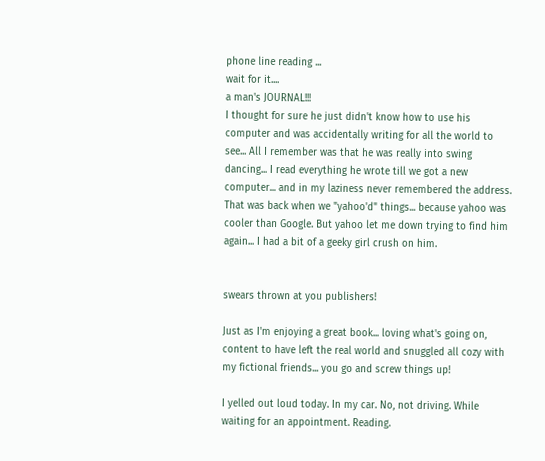phone line reading ...
wait for it....
a man's JOURNAL!!!
I thought for sure he just didn't know how to use his computer and was accidentally writing for all the world to see... All I remember was that he was really into swing dancing... I read everything he wrote till we got a new computer... and in my laziness never remembered the address.
That was back when we "yahoo'd" things... because yahoo was cooler than Google. But yahoo let me down trying to find him again... I had a bit of a geeky girl crush on him.


swears thrown at you publishers!

Just as I'm enjoying a great book... loving what's going on, content to have left the real world and snuggled all cozy with my fictional friends... you go and screw things up!

I yelled out loud today. In my car. No, not driving. While waiting for an appointment. Reading.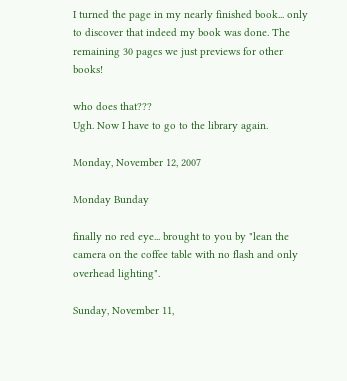I turned the page in my nearly finished book... only to discover that indeed my book was done. The remaining 30 pages we just previews for other books!

who does that???
Ugh. Now I have to go to the library again.

Monday, November 12, 2007

Monday Bunday

finally no red eye... brought to you by "lean the camera on the coffee table with no flash and only overhead lighting".

Sunday, November 11,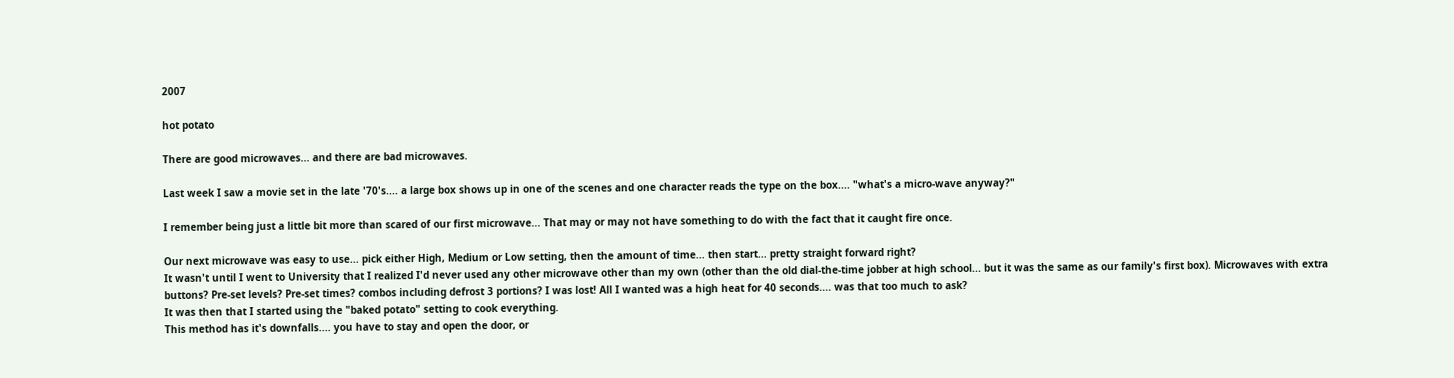2007

hot potato

There are good microwaves... and there are bad microwaves.

Last week I saw a movie set in the late '70's.... a large box shows up in one of the scenes and one character reads the type on the box.... "what's a micro-wave anyway?"

I remember being just a little bit more than scared of our first microwave... That may or may not have something to do with the fact that it caught fire once.

Our next microwave was easy to use... pick either High, Medium or Low setting, then the amount of time... then start... pretty straight forward right?
It wasn't until I went to University that I realized I'd never used any other microwave other than my own (other than the old dial-the-time jobber at high school... but it was the same as our family's first box). Microwaves with extra buttons? Pre-set levels? Pre-set times? combos including defrost 3 portions? I was lost! All I wanted was a high heat for 40 seconds.... was that too much to ask?
It was then that I started using the "baked potato" setting to cook everything.
This method has it's downfalls.... you have to stay and open the door, or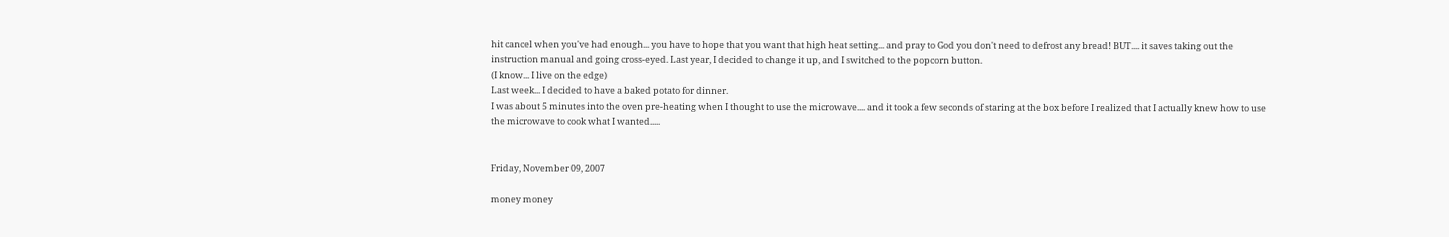hit cancel when you've had enough... you have to hope that you want that high heat setting... and pray to God you don't need to defrost any bread! BUT.... it saves taking out the instruction manual and going cross-eyed. Last year, I decided to change it up, and I switched to the popcorn button.
(I know... I live on the edge)
Last week... I decided to have a baked potato for dinner.
I was about 5 minutes into the oven pre-heating when I thought to use the microwave.... and it took a few seconds of staring at the box before I realized that I actually knew how to use the microwave to cook what I wanted.....


Friday, November 09, 2007

money money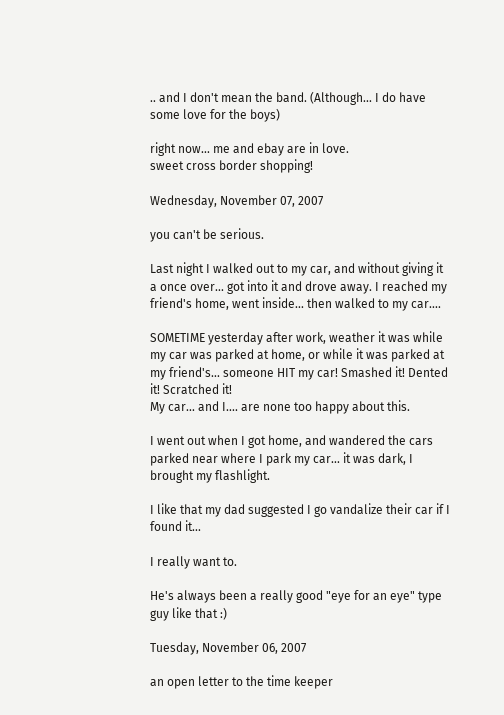.. and I don't mean the band. (Although... I do have some love for the boys)

right now... me and ebay are in love.
sweet cross border shopping!

Wednesday, November 07, 2007

you can't be serious.

Last night I walked out to my car, and without giving it a once over... got into it and drove away. I reached my friend's home, went inside... then walked to my car....

SOMETIME yesterday after work, weather it was while my car was parked at home, or while it was parked at my friend's... someone HIT my car! Smashed it! Dented it! Scratched it!
My car... and I.... are none too happy about this.

I went out when I got home, and wandered the cars parked near where I park my car... it was dark, I brought my flashlight.

I like that my dad suggested I go vandalize their car if I found it...

I really want to.

He's always been a really good "eye for an eye" type guy like that :)

Tuesday, November 06, 2007

an open letter to the time keeper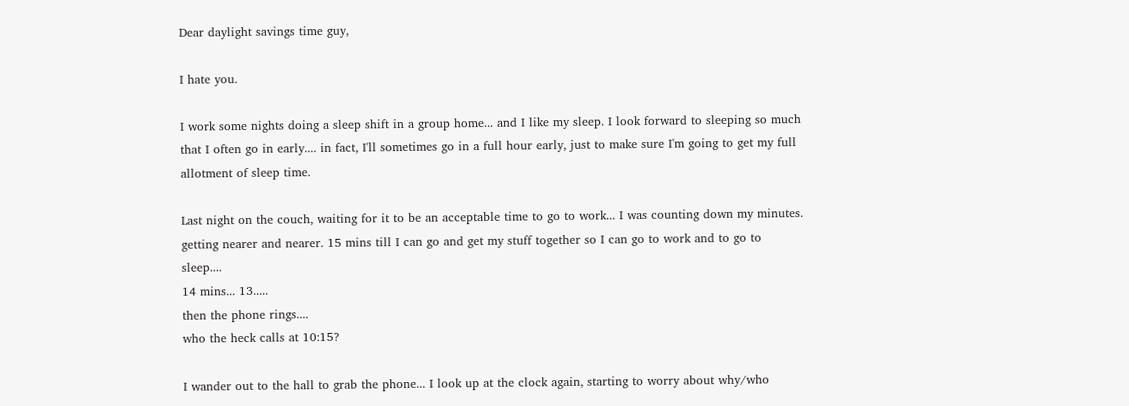Dear daylight savings time guy,

I hate you.

I work some nights doing a sleep shift in a group home... and I like my sleep. I look forward to sleeping so much that I often go in early.... in fact, I'll sometimes go in a full hour early, just to make sure I'm going to get my full allotment of sleep time.

Last night on the couch, waiting for it to be an acceptable time to go to work... I was counting down my minutes. getting nearer and nearer. 15 mins till I can go and get my stuff together so I can go to work and to go to sleep....
14 mins... 13.....
then the phone rings....
who the heck calls at 10:15?

I wander out to the hall to grab the phone... I look up at the clock again, starting to worry about why/who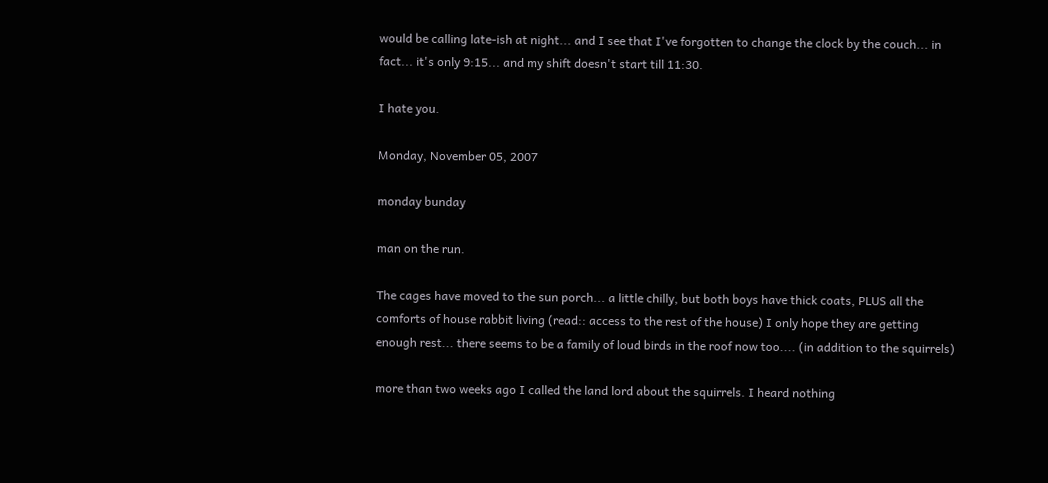would be calling late-ish at night... and I see that I've forgotten to change the clock by the couch... in fact... it's only 9:15... and my shift doesn't start till 11:30.

I hate you.

Monday, November 05, 2007

monday bunday

man on the run.

The cages have moved to the sun porch... a little chilly, but both boys have thick coats, PLUS all the comforts of house rabbit living (read:: access to the rest of the house) I only hope they are getting enough rest... there seems to be a family of loud birds in the roof now too.... (in addition to the squirrels)

more than two weeks ago I called the land lord about the squirrels. I heard nothing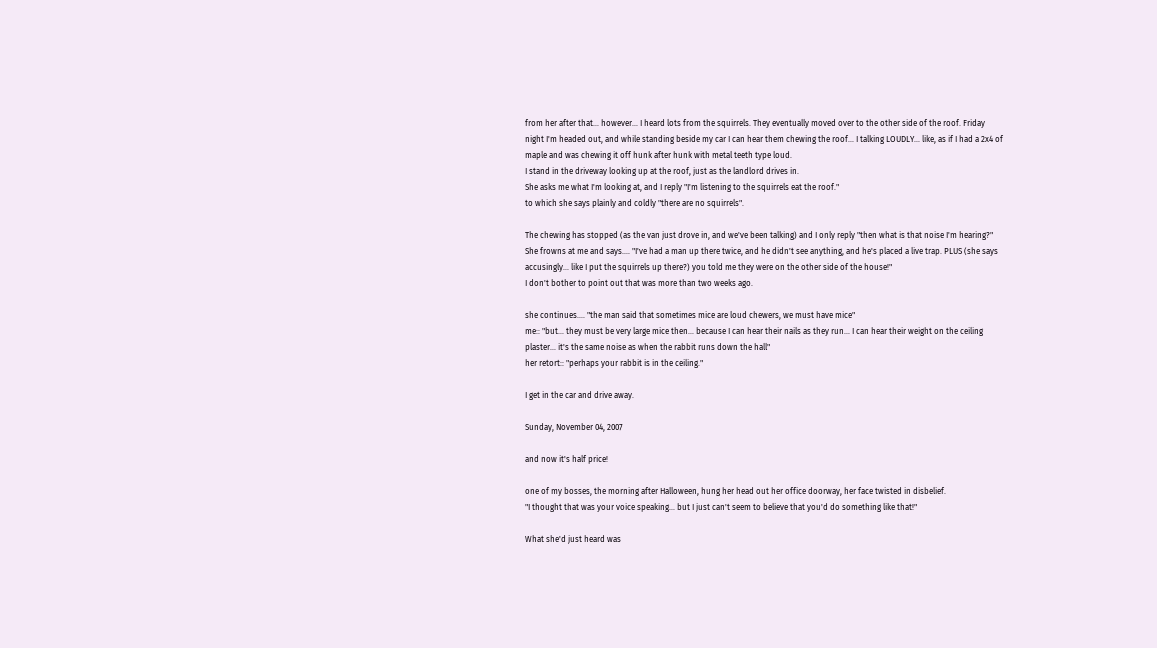from her after that... however... I heard lots from the squirrels. They eventually moved over to the other side of the roof. Friday night I'm headed out, and while standing beside my car I can hear them chewing the roof... I talking LOUDLY... like, as if I had a 2x4 of maple and was chewing it off hunk after hunk with metal teeth type loud.
I stand in the driveway looking up at the roof, just as the landlord drives in.
She asks me what I'm looking at, and I reply "I'm listening to the squirrels eat the roof."
to which she says plainly and coldly "there are no squirrels".

The chewing has stopped (as the van just drove in, and we've been talking) and I only reply "then what is that noise I'm hearing?"
She frowns at me and says.... "I've had a man up there twice, and he didn't see anything, and he's placed a live trap. PLUS (she says accusingly... like I put the squirrels up there?) you told me they were on the other side of the house!"
I don't bother to point out that was more than two weeks ago.

she continues.... "the man said that sometimes mice are loud chewers, we must have mice"
me:: "but... they must be very large mice then... because I can hear their nails as they run... I can hear their weight on the ceiling plaster... it's the same noise as when the rabbit runs down the hall"
her retort:: "perhaps your rabbit is in the ceiling."

I get in the car and drive away.

Sunday, November 04, 2007

and now it's half price!

one of my bosses, the morning after Halloween, hung her head out her office doorway, her face twisted in disbelief.
"I thought that was your voice speaking... but I just can't seem to believe that you'd do something like that!"

What she'd just heard was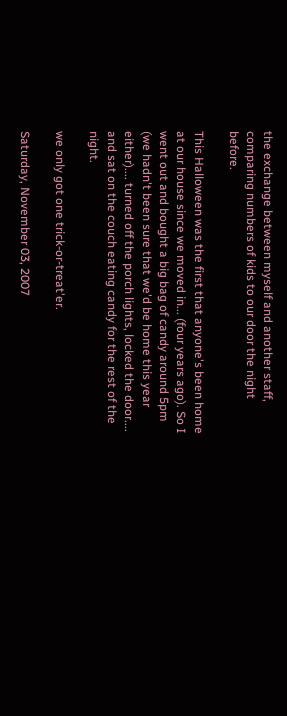the exchange between myself and another staff, comparing numbers of kids to our door the night before.

This Halloween was the first that anyone's been home at our house since we moved in... (four years ago). So I went out and bought a big bag of candy around 5pm (we hadn't been sure that we'd be home this year either).... turned off the porch lights, locked the door.... and sat on the couch eating candy for the rest of the night.

we only got one trick-or-treat'er.

Saturday, November 03, 2007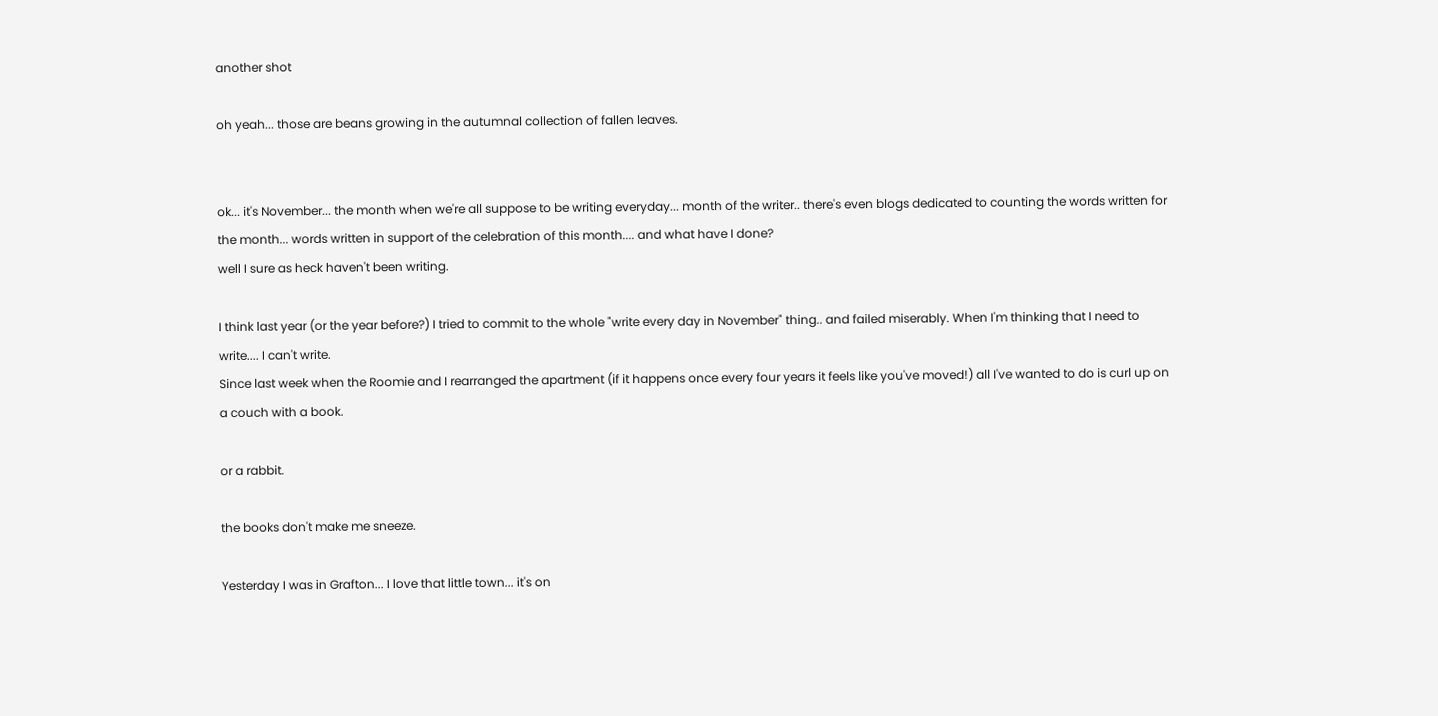another shot

oh yeah... those are beans growing in the autumnal collection of fallen leaves.


ok... it's November... the month when we're all suppose to be writing everyday... month of the writer.. there's even blogs dedicated to counting the words written for the month... words written in support of the celebration of this month.... and what have I done?
well I sure as heck haven't been writing.

I think last year (or the year before?) I tried to commit to the whole "write every day in November" thing.. and failed miserably. When I'm thinking that I need to write.... I can't write.
Since last week when the Roomie and I rearranged the apartment (if it happens once every four years it feels like you've moved!) all I've wanted to do is curl up on a couch with a book.

or a rabbit.

the books don't make me sneeze.

Yesterday I was in Grafton... I love that little town... it's on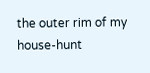the outer rim of my house-hunt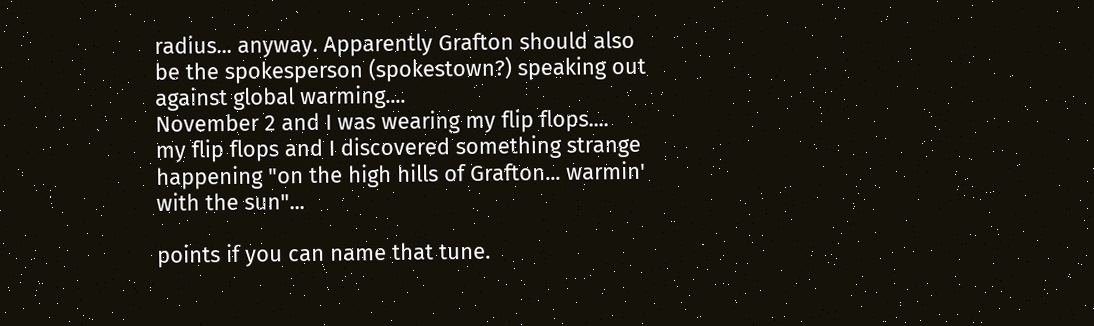radius... anyway. Apparently Grafton should also be the spokesperson (spokestown?) speaking out against global warming....
November 2 and I was wearing my flip flops....
my flip flops and I discovered something strange happening "on the high hills of Grafton... warmin' with the sun"...

points if you can name that tune.